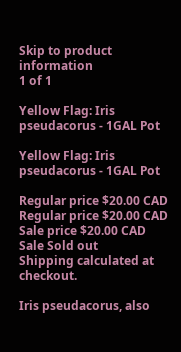Skip to product information
1 of 1

Yellow Flag: Iris pseudacorus - 1GAL Pot

Yellow Flag: Iris pseudacorus - 1GAL Pot

Regular price $20.00 CAD
Regular price $20.00 CAD Sale price $20.00 CAD
Sale Sold out
Shipping calculated at checkout.

Iris pseudacorus, also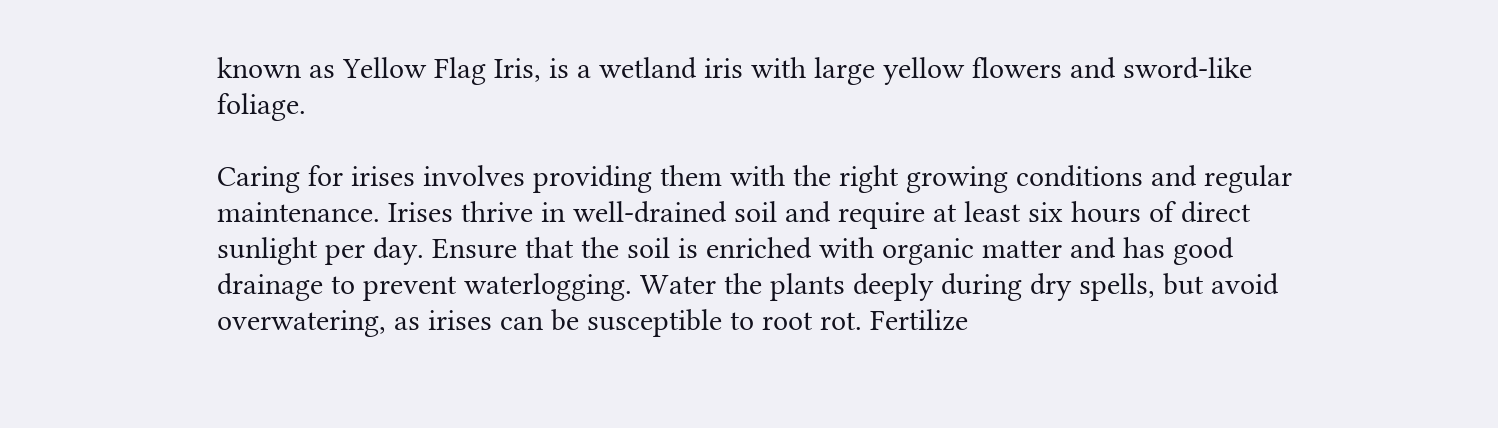known as Yellow Flag Iris, is a wetland iris with large yellow flowers and sword-like foliage.

Caring for irises involves providing them with the right growing conditions and regular maintenance. Irises thrive in well-drained soil and require at least six hours of direct sunlight per day. Ensure that the soil is enriched with organic matter and has good drainage to prevent waterlogging. Water the plants deeply during dry spells, but avoid overwatering, as irises can be susceptible to root rot. Fertilize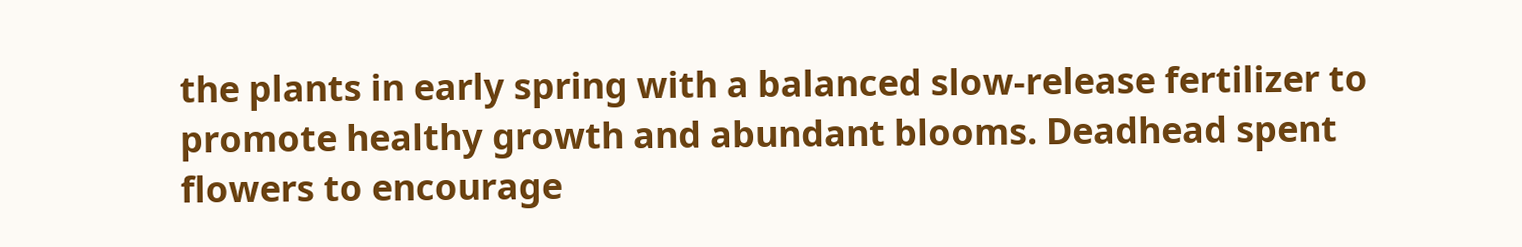the plants in early spring with a balanced slow-release fertilizer to promote healthy growth and abundant blooms. Deadhead spent flowers to encourage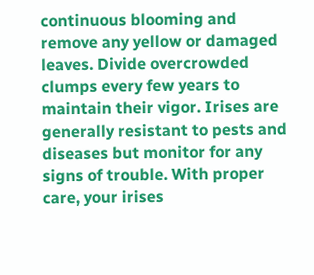continuous blooming and remove any yellow or damaged leaves. Divide overcrowded clumps every few years to maintain their vigor. Irises are generally resistant to pests and diseases but monitor for any signs of trouble. With proper care, your irises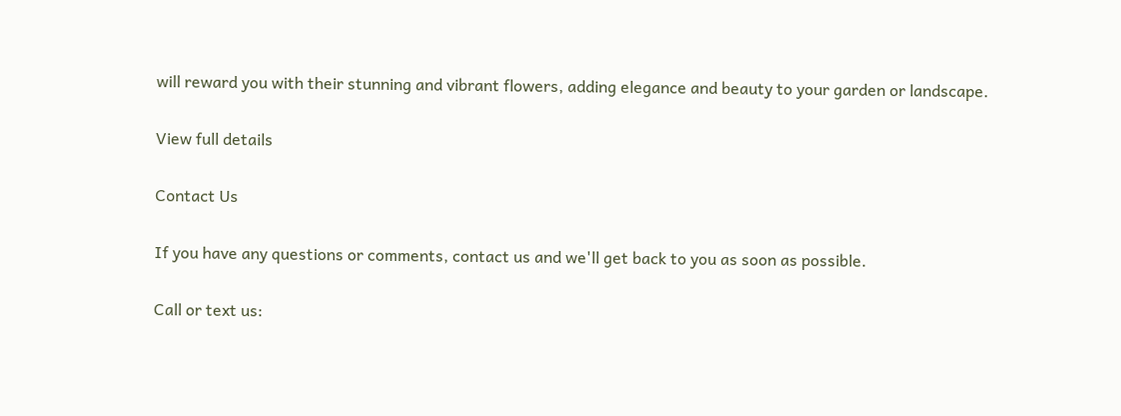will reward you with their stunning and vibrant flowers, adding elegance and beauty to your garden or landscape.

View full details

Contact Us

If you have any questions or comments, contact us and we'll get back to you as soon as possible.

Call or text us: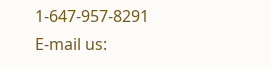1-647-957-8291
E-mail us: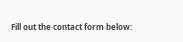Fill out the contact form below: